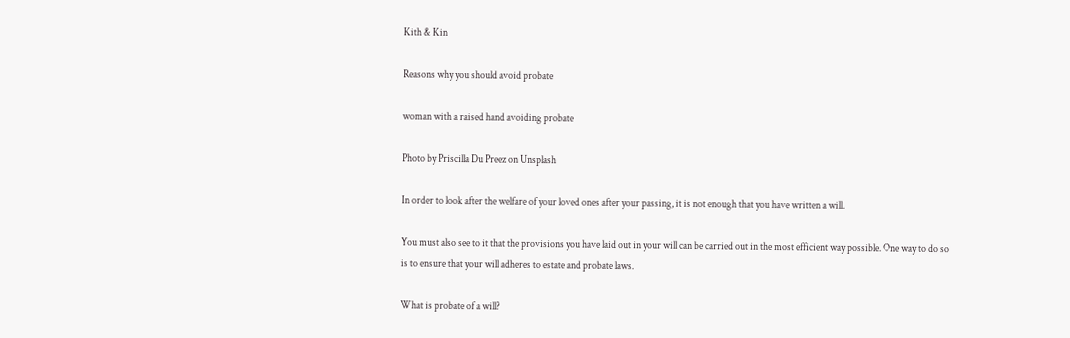Kith & Kin

Reasons why you should avoid probate

woman with a raised hand avoiding probate

Photo by Priscilla Du Preez on Unsplash

In order to look after the welfare of your loved ones after your passing, it is not enough that you have written a will.

You must also see to it that the provisions you have laid out in your will can be carried out in the most efficient way possible. One way to do so is to ensure that your will adheres to estate and probate laws.

What is probate of a will?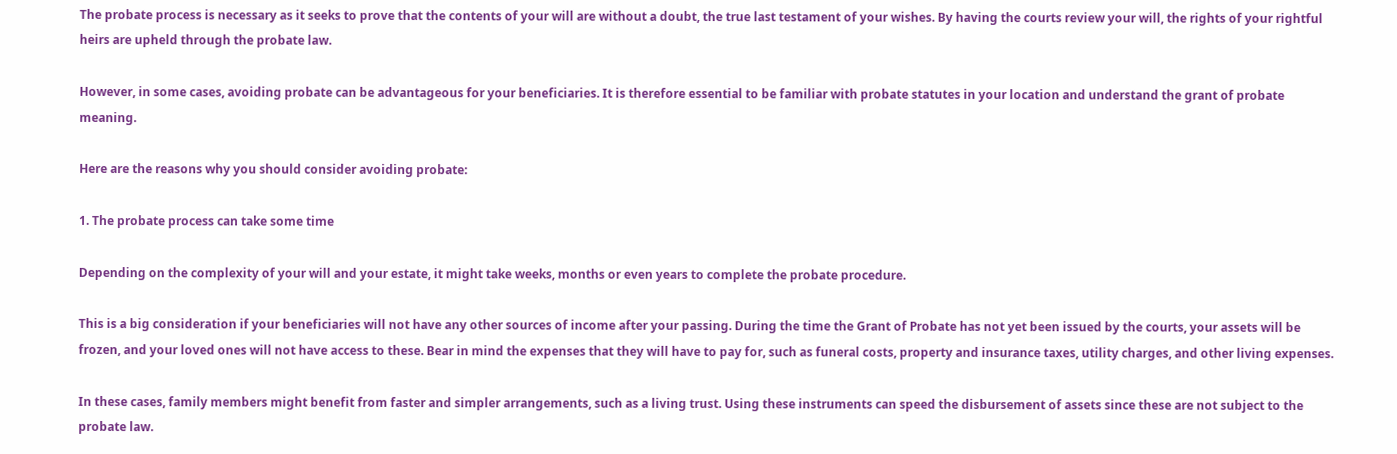The probate process is necessary as it seeks to prove that the contents of your will are without a doubt, the true last testament of your wishes. By having the courts review your will, the rights of your rightful heirs are upheld through the probate law.

However, in some cases, avoiding probate can be advantageous for your beneficiaries. It is therefore essential to be familiar with probate statutes in your location and understand the grant of probate meaning.

Here are the reasons why you should consider avoiding probate:

1. The probate process can take some time

Depending on the complexity of your will and your estate, it might take weeks, months or even years to complete the probate procedure.

This is a big consideration if your beneficiaries will not have any other sources of income after your passing. During the time the Grant of Probate has not yet been issued by the courts, your assets will be frozen, and your loved ones will not have access to these. Bear in mind the expenses that they will have to pay for, such as funeral costs, property and insurance taxes, utility charges, and other living expenses.

In these cases, family members might benefit from faster and simpler arrangements, such as a living trust. Using these instruments can speed the disbursement of assets since these are not subject to the probate law.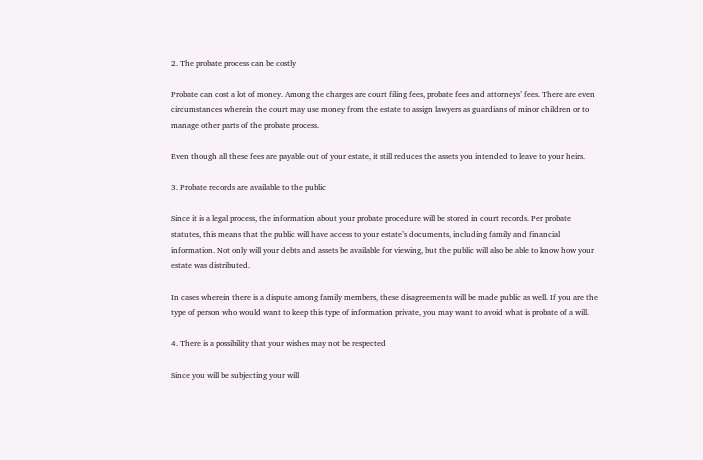2. The probate process can be costly

Probate can cost a lot of money. Among the charges are court filing fees, probate fees and attorneys’ fees. There are even circumstances wherein the court may use money from the estate to assign lawyers as guardians of minor children or to manage other parts of the probate process.

Even though all these fees are payable out of your estate, it still reduces the assets you intended to leave to your heirs.

3. Probate records are available to the public

Since it is a legal process, the information about your probate procedure will be stored in court records. Per probate statutes, this means that the public will have access to your estate’s documents, including family and financial information. Not only will your debts and assets be available for viewing, but the public will also be able to know how your estate was distributed.

In cases wherein there is a dispute among family members, these disagreements will be made public as well. If you are the type of person who would want to keep this type of information private, you may want to avoid what is probate of a will.

4. There is a possibility that your wishes may not be respected

Since you will be subjecting your will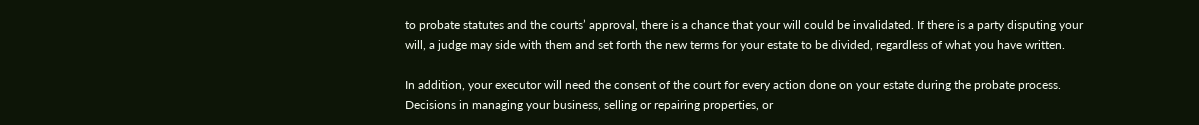to probate statutes and the courts’ approval, there is a chance that your will could be invalidated. If there is a party disputing your will, a judge may side with them and set forth the new terms for your estate to be divided, regardless of what you have written.

In addition, your executor will need the consent of the court for every action done on your estate during the probate process. Decisions in managing your business, selling or repairing properties, or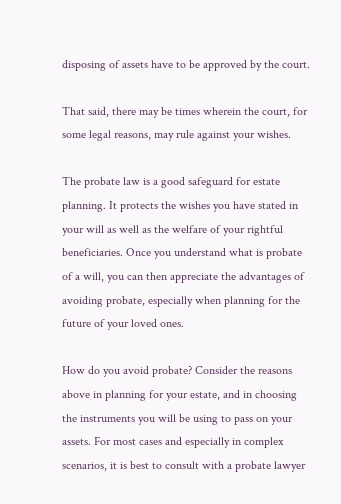disposing of assets have to be approved by the court.

That said, there may be times wherein the court, for some legal reasons, may rule against your wishes.

The probate law is a good safeguard for estate planning. It protects the wishes you have stated in your will as well as the welfare of your rightful beneficiaries. Once you understand what is probate of a will, you can then appreciate the advantages of avoiding probate, especially when planning for the future of your loved ones.

How do you avoid probate? Consider the reasons above in planning for your estate, and in choosing the instruments you will be using to pass on your assets. For most cases and especially in complex scenarios, it is best to consult with a probate lawyer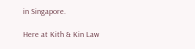in Singapore.

Here at Kith & Kin Law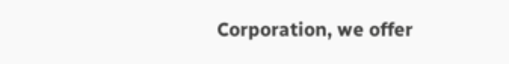Corporation, we offer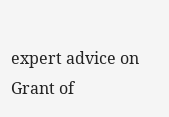expert advice on Grant of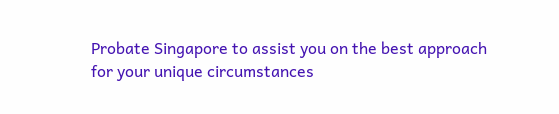Probate Singapore to assist you on the best approach for your unique circumstances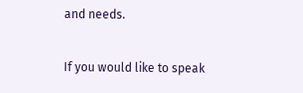and needs.

If you would like to speak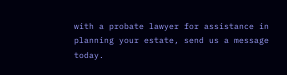with a probate lawyer for assistance in planning your estate, send us a message today.